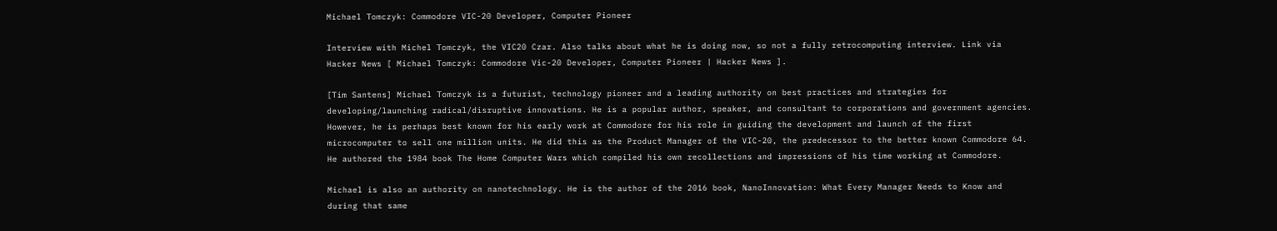Michael Tomczyk: Commodore VIC-20 Developer, Computer Pioneer

Interview with Michel Tomczyk, the VIC20 Czar. Also talks about what he is doing now, so not a fully retrocomputing interview. Link via Hacker News [ Michael Tomczyk: Commodore Vic-20 Developer, Computer Pioneer | Hacker News ].

[Tim Santens] Michael Tomczyk is a futurist, technology pioneer and a leading authority on best practices and strategies for developing/launching radical/disruptive innovations. He is a popular author, speaker, and consultant to corporations and government agencies. However, he is perhaps best known for his early work at Commodore for his role in guiding the development and launch of the first microcomputer to sell one million units. He did this as the Product Manager of the VIC-20, the predecessor to the better known Commodore 64. He authored the 1984 book The Home Computer Wars which compiled his own recollections and impressions of his time working at Commodore.

Michael is also an authority on nanotechnology. He is the author of the 2016 book, NanoInnovation: What Every Manager Needs to Know and during that same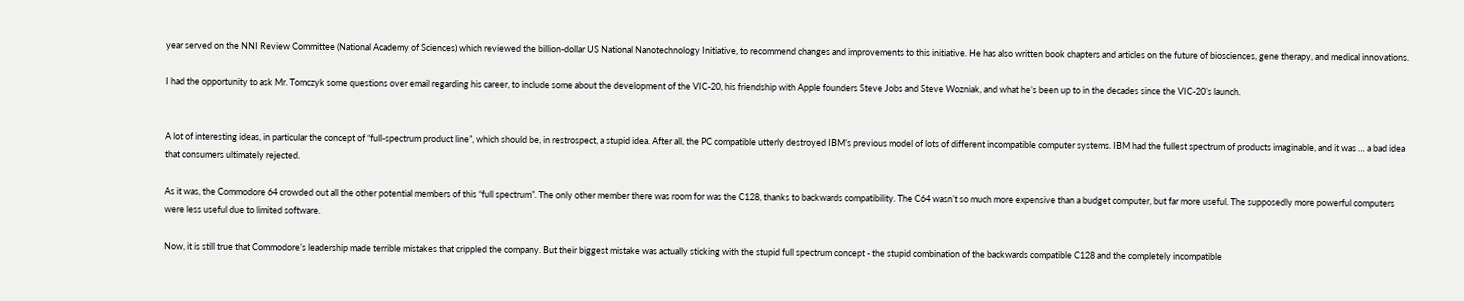year served on the NNI Review Committee (National Academy of Sciences) which reviewed the billion-dollar US National Nanotechnology Initiative, to recommend changes and improvements to this initiative. He has also written book chapters and articles on the future of biosciences, gene therapy, and medical innovations.

I had the opportunity to ask Mr. Tomczyk some questions over email regarding his career, to include some about the development of the VIC-20, his friendship with Apple founders Steve Jobs and Steve Wozniak, and what he’s been up to in the decades since the VIC-20’s launch.


A lot of interesting ideas, in particular the concept of “full-spectrum product line”, which should be, in restrospect, a stupid idea. After all, the PC compatible utterly destroyed IBM’s previous model of lots of different incompatible computer systems. IBM had the fullest spectrum of products imaginable, and it was … a bad idea that consumers ultimately rejected.

As it was, the Commodore 64 crowded out all the other potential members of this “full spectrum”. The only other member there was room for was the C128, thanks to backwards compatibility. The C64 wasn’t so much more expensive than a budget computer, but far more useful. The supposedly more powerful computers were less useful due to limited software.

Now, it is still true that Commodore’s leadership made terrible mistakes that crippled the company. But their biggest mistake was actually sticking with the stupid full spectrum concept - the stupid combination of the backwards compatible C128 and the completely incompatible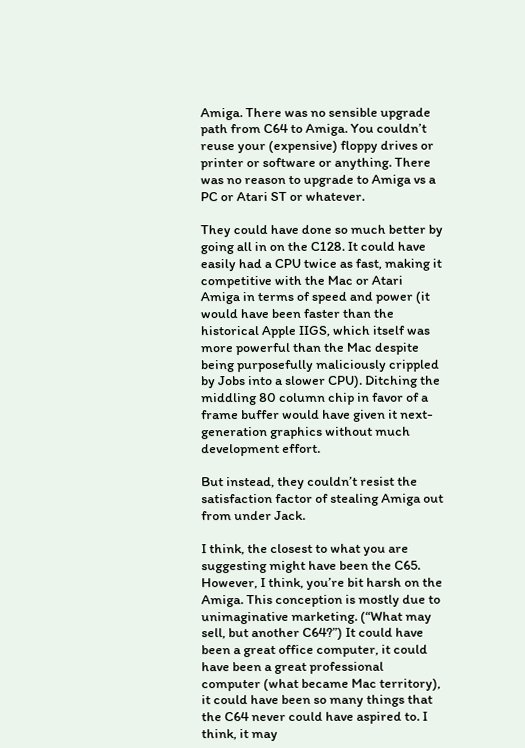Amiga. There was no sensible upgrade path from C64 to Amiga. You couldn’t reuse your (expensive) floppy drives or printer or software or anything. There was no reason to upgrade to Amiga vs a PC or Atari ST or whatever.

They could have done so much better by going all in on the C128. It could have easily had a CPU twice as fast, making it competitive with the Mac or Atari Amiga in terms of speed and power (it would have been faster than the historical Apple IIGS, which itself was more powerful than the Mac despite being purposefully maliciously crippled by Jobs into a slower CPU). Ditching the middling 80 column chip in favor of a frame buffer would have given it next-generation graphics without much development effort.

But instead, they couldn’t resist the satisfaction factor of stealing Amiga out from under Jack.

I think, the closest to what you are suggesting might have been the C65.
However, I think, you’re bit harsh on the Amiga. This conception is mostly due to unimaginative marketing. (“What may sell, but another C64?”) It could have been a great office computer, it could have been a great professional computer (what became Mac territory), it could have been so many things that the C64 never could have aspired to. I think, it may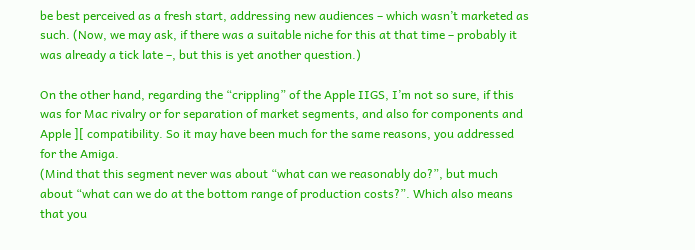be best perceived as a fresh start, addressing new audiences – which wasn’t marketed as such. (Now, we may ask, if there was a suitable niche for this at that time – probably it was already a tick late –, but this is yet another question.)

On the other hand, regarding the “crippling” of the Apple IIGS, I’m not so sure, if this was for Mac rivalry or for separation of market segments, and also for components and Apple ][ compatibility. So it may have been much for the same reasons, you addressed for the Amiga.
(Mind that this segment never was about “what can we reasonably do?”, but much about “what can we do at the bottom range of production costs?”. Which also means that you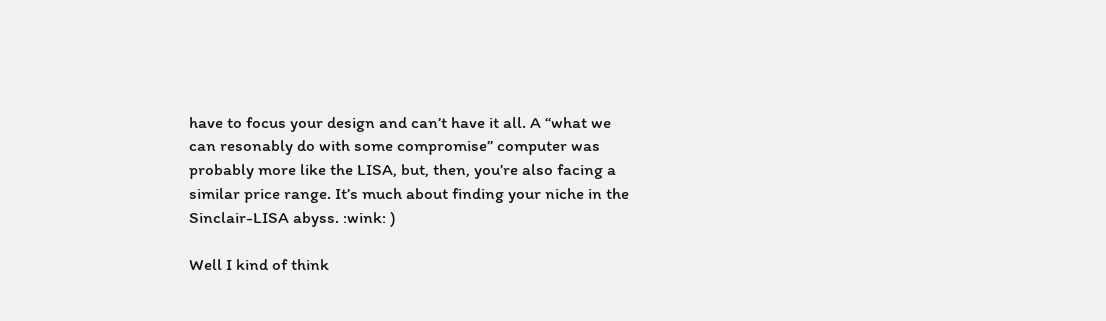have to focus your design and can’t have it all. A “what we can resonably do with some compromise” computer was probably more like the LISA, but, then, you’re also facing a similar price range. It’s much about finding your niche in the Sinclair-LISA abyss. :wink: )

Well I kind of think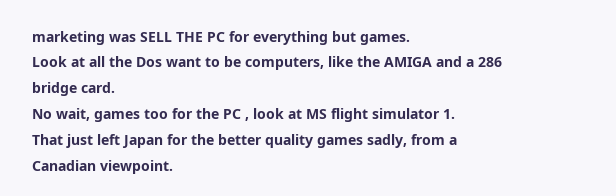marketing was SELL THE PC for everything but games.
Look at all the Dos want to be computers, like the AMIGA and a 286 bridge card.
No wait, games too for the PC , look at MS flight simulator 1.
That just left Japan for the better quality games sadly, from a Canadian viewpoint.